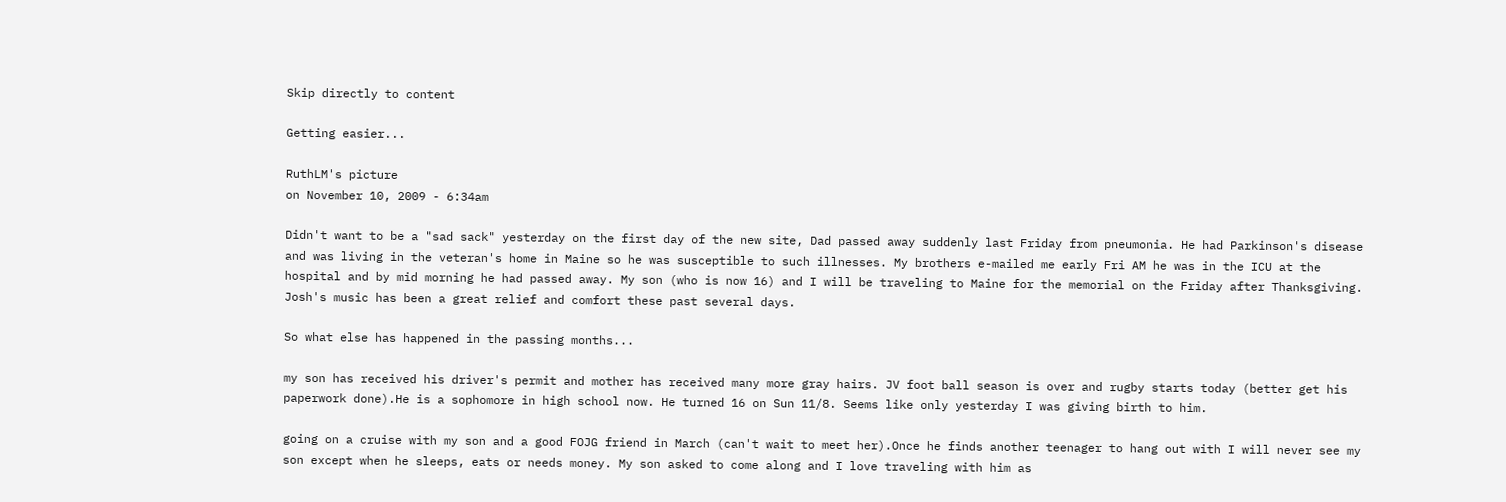Skip directly to content

Getting easier...

RuthLM's picture
on November 10, 2009 - 6:34am

Didn't want to be a "sad sack" yesterday on the first day of the new site, Dad passed away suddenly last Friday from pneumonia. He had Parkinson's disease and was living in the veteran's home in Maine so he was susceptible to such illnesses. My brothers e-mailed me early Fri AM he was in the ICU at the hospital and by mid morning he had passed away. My son (who is now 16) and I will be traveling to Maine for the memorial on the Friday after Thanksgiving. Josh's music has been a great relief and comfort these past several days.

So what else has happened in the passing months...

my son has received his driver's permit and mother has received many more gray hairs. JV foot ball season is over and rugby starts today (better get his paperwork done).He is a sophomore in high school now. He turned 16 on Sun 11/8. Seems like only yesterday I was giving birth to him.

going on a cruise with my son and a good FOJG friend in March (can't wait to meet her).Once he finds another teenager to hang out with I will never see my son except when he sleeps, eats or needs money. My son asked to come along and I love traveling with him as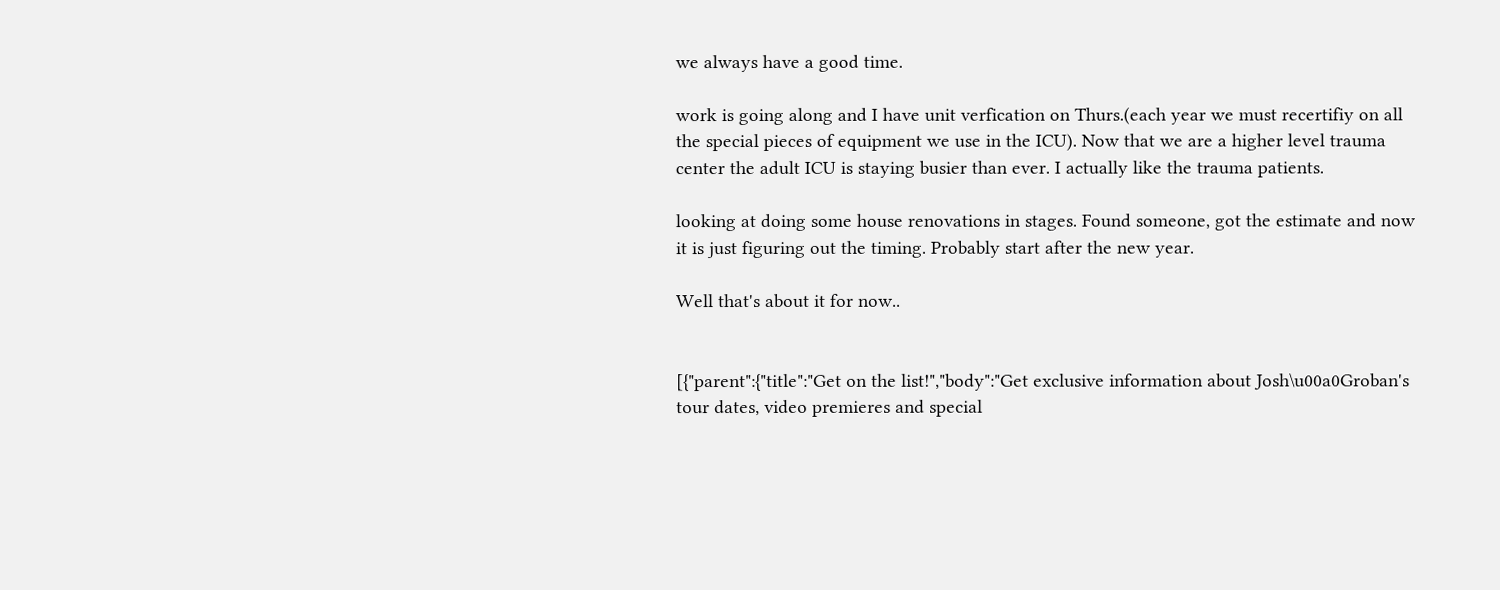we always have a good time.

work is going along and I have unit verfication on Thurs.(each year we must recertifiy on all the special pieces of equipment we use in the ICU). Now that we are a higher level trauma center the adult ICU is staying busier than ever. I actually like the trauma patients.

looking at doing some house renovations in stages. Found someone, got the estimate and now it is just figuring out the timing. Probably start after the new year.

Well that's about it for now..


[{"parent":{"title":"Get on the list!","body":"Get exclusive information about Josh\u00a0Groban's tour dates, video premieres and special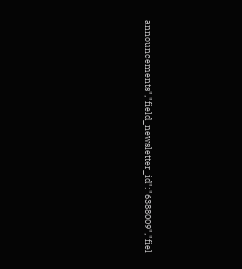announcements","field_newsletter_id":"6388009","fiel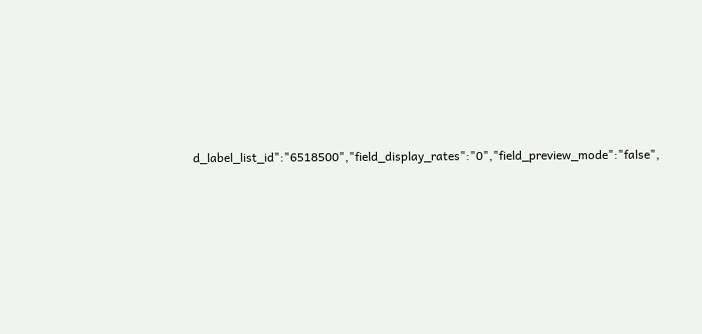d_label_list_id":"6518500","field_display_rates":"0","field_preview_mode":"false",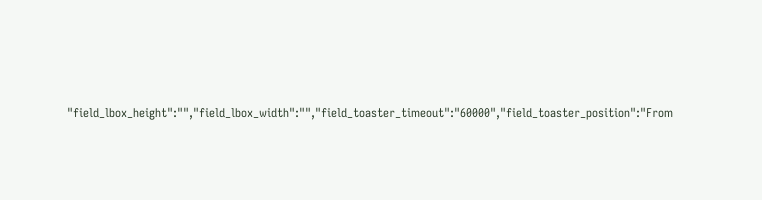"field_lbox_height":"","field_lbox_width":"","field_toaster_timeout":"60000","field_toaster_position":"From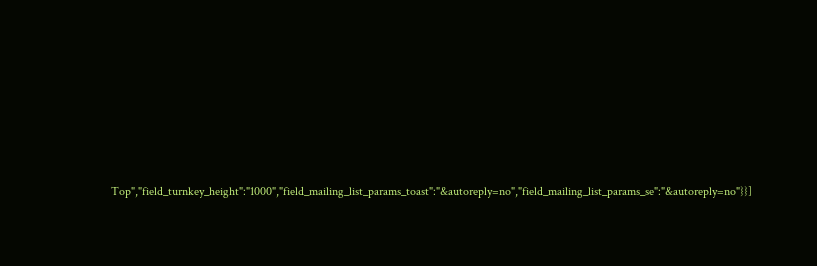Top","field_turnkey_height":"1000","field_mailing_list_params_toast":"&autoreply=no","field_mailing_list_params_se":"&autoreply=no"}}]